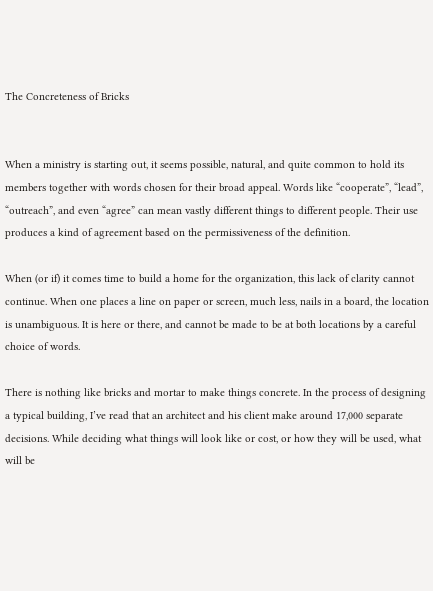The Concreteness of Bricks


When a ministry is starting out, it seems possible, natural, and quite common to hold its members together with words chosen for their broad appeal. Words like “cooperate”, “lead”, “outreach”, and even “agree” can mean vastly different things to different people. Their use produces a kind of agreement based on the permissiveness of the definition.

When (or if) it comes time to build a home for the organization, this lack of clarity cannot continue. When one places a line on paper or screen, much less, nails in a board, the location is unambiguous. It is here or there, and cannot be made to be at both locations by a careful choice of words.

There is nothing like bricks and mortar to make things concrete. In the process of designing a typical building, I’ve read that an architect and his client make around 17,000 separate decisions. While deciding what things will look like or cost, or how they will be used, what will be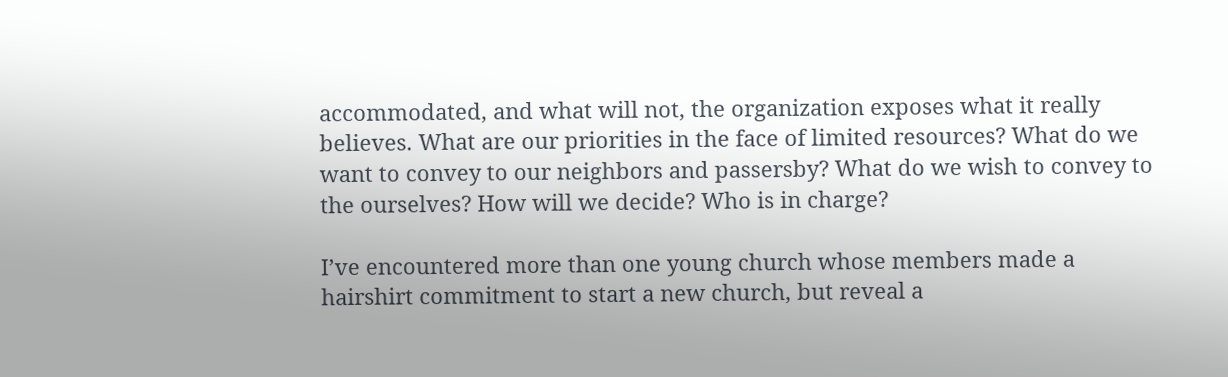accommodated, and what will not, the organization exposes what it really believes. What are our priorities in the face of limited resources? What do we want to convey to our neighbors and passersby? What do we wish to convey to the ourselves? How will we decide? Who is in charge?

I’ve encountered more than one young church whose members made a hairshirt commitment to start a new church, but reveal a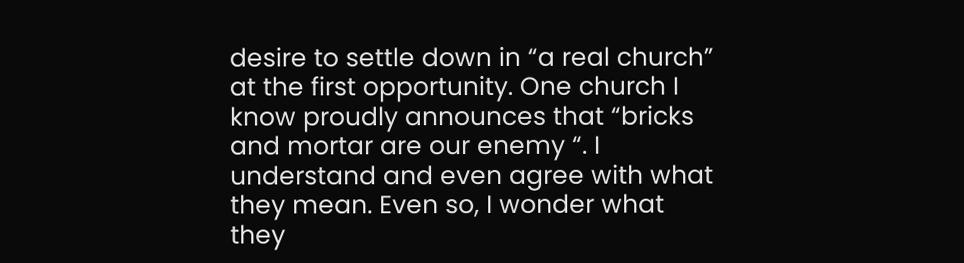desire to settle down in “a real church” at the first opportunity. One church I know proudly announces that “bricks and mortar are our enemy “. I understand and even agree with what they mean. Even so, I wonder what they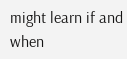might learn if and when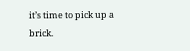it’s time to pick up a brick.